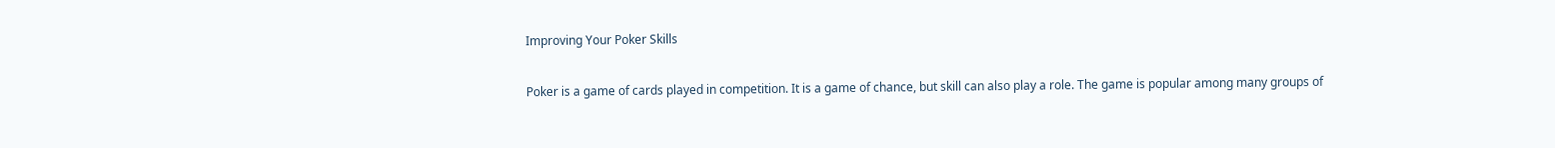Improving Your Poker Skills

Poker is a game of cards played in competition. It is a game of chance, but skill can also play a role. The game is popular among many groups of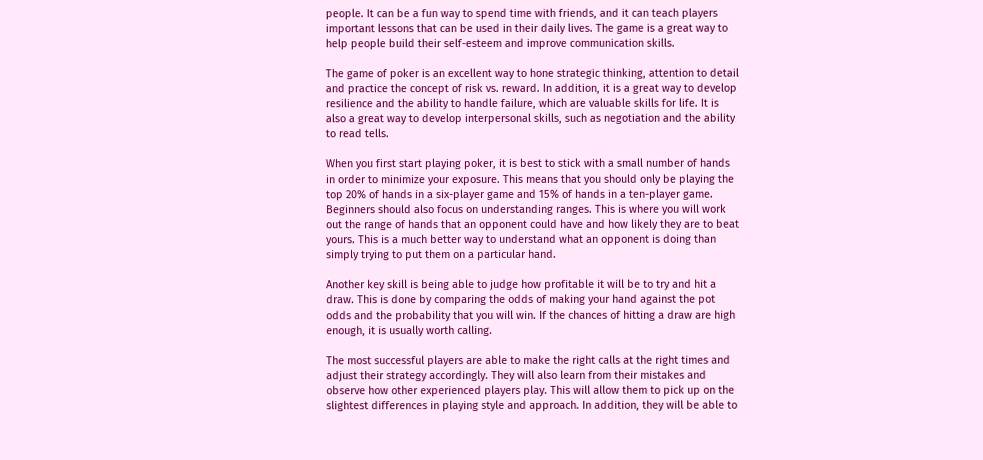people. It can be a fun way to spend time with friends, and it can teach players important lessons that can be used in their daily lives. The game is a great way to help people build their self-esteem and improve communication skills.

The game of poker is an excellent way to hone strategic thinking, attention to detail and practice the concept of risk vs. reward. In addition, it is a great way to develop resilience and the ability to handle failure, which are valuable skills for life. It is also a great way to develop interpersonal skills, such as negotiation and the ability to read tells.

When you first start playing poker, it is best to stick with a small number of hands in order to minimize your exposure. This means that you should only be playing the top 20% of hands in a six-player game and 15% of hands in a ten-player game. Beginners should also focus on understanding ranges. This is where you will work out the range of hands that an opponent could have and how likely they are to beat yours. This is a much better way to understand what an opponent is doing than simply trying to put them on a particular hand.

Another key skill is being able to judge how profitable it will be to try and hit a draw. This is done by comparing the odds of making your hand against the pot odds and the probability that you will win. If the chances of hitting a draw are high enough, it is usually worth calling.

The most successful players are able to make the right calls at the right times and adjust their strategy accordingly. They will also learn from their mistakes and observe how other experienced players play. This will allow them to pick up on the slightest differences in playing style and approach. In addition, they will be able to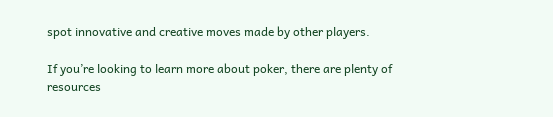spot innovative and creative moves made by other players.

If you’re looking to learn more about poker, there are plenty of resources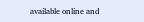available online and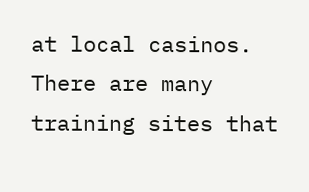at local casinos. There are many training sites that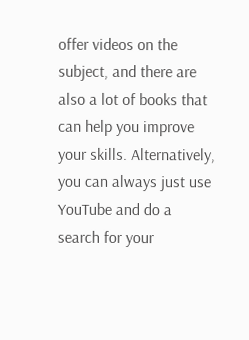offer videos on the subject, and there are also a lot of books that can help you improve your skills. Alternatively, you can always just use YouTube and do a search for your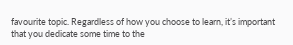favourite topic. Regardless of how you choose to learn, it’s important that you dedicate some time to the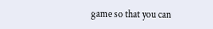game so that you can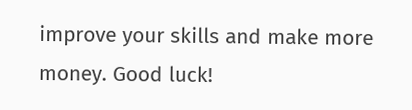improve your skills and make more money. Good luck!